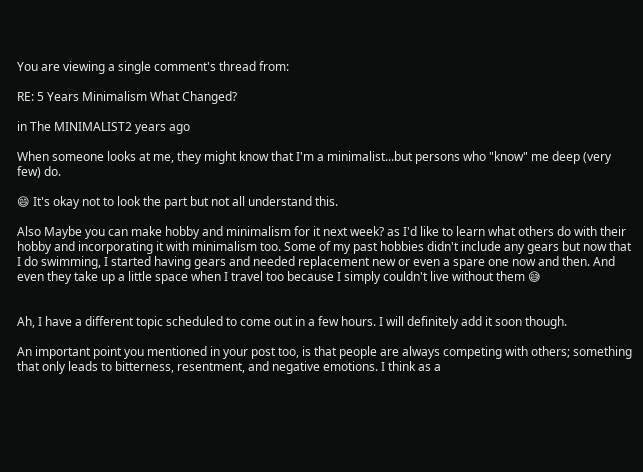You are viewing a single comment's thread from:

RE: 5 Years Minimalism What Changed?

in The MINIMALIST2 years ago

When someone looks at me, they might know that I'm a minimalist...but persons who "know" me deep (very few) do.

😄 It's okay not to look the part but not all understand this.

Also Maybe you can make hobby and minimalism for it next week? as I'd like to learn what others do with their hobby and incorporating it with minimalism too. Some of my past hobbies didn't include any gears but now that I do swimming, I started having gears and needed replacement new or even a spare one now and then. And even they take up a little space when I travel too because I simply couldn't live without them 😅


Ah, I have a different topic scheduled to come out in a few hours. I will definitely add it soon though.

An important point you mentioned in your post too, is that people are always competing with others; something that only leads to bitterness, resentment, and negative emotions. I think as a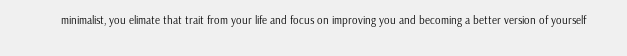minimalist, you elimate that trait from your life and focus on improving you and becoming a better version of yourself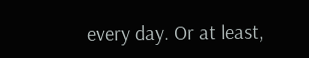every day. Or at least,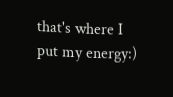that's where I put my energy:)